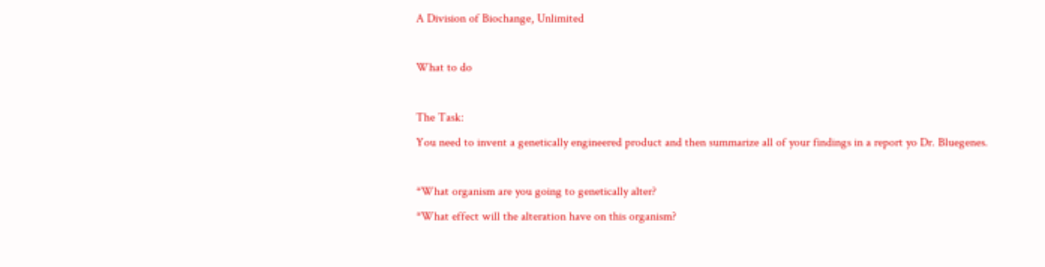A Division of Biochange, Unlimited

What to do

The Task:
You need to invent a genetically engineered product and then summarize all of your findings in a report yo Dr. Bluegenes.

*What organism are you going to genetically alter?
*What effect will the alteration have on this organism?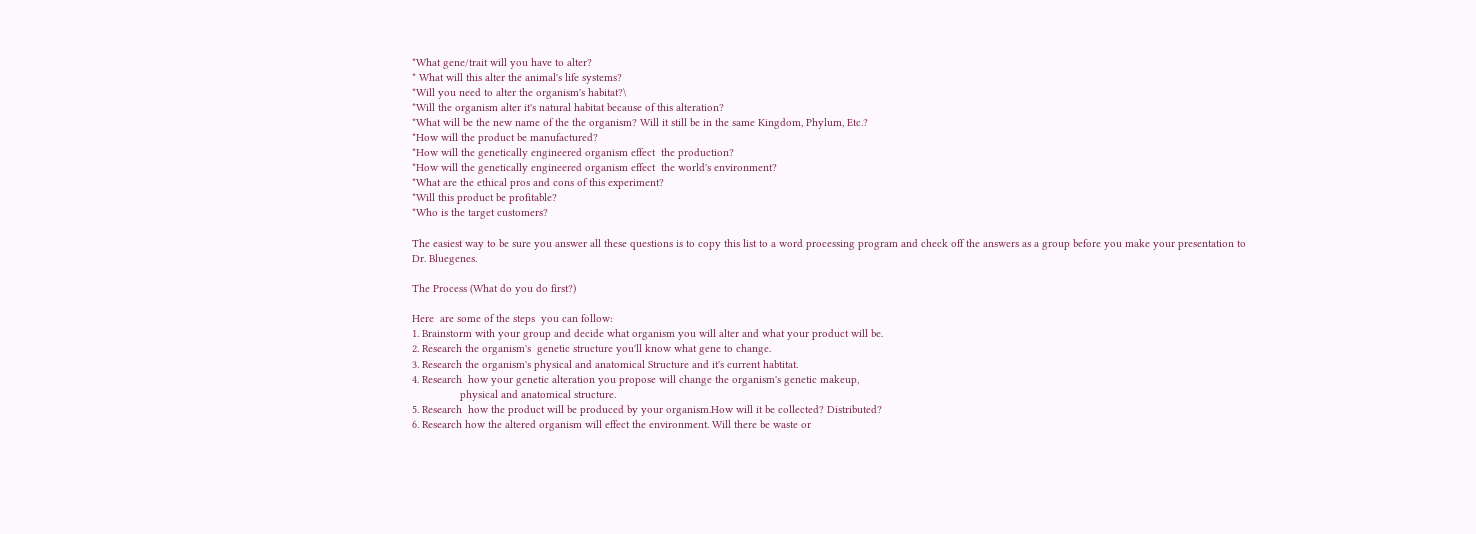*What gene/trait will you have to alter?
* What will this alter the animal's life systems?
*Will you need to alter the organism's habitat?\
*Will the organism alter it's natural habitat because of this alteration?
*What will be the new name of the the organism? Will it still be in the same Kingdom, Phylum, Etc.?
*How will the product be manufactured?
*How will the genetically engineered organism effect  the production?
*How will the genetically engineered organism effect  the world's environment?
*What are the ethical pros and cons of this experiment?
*Will this product be profitable?
*Who is the target customers?

The easiest way to be sure you answer all these questions is to copy this list to a word processing program and check off the answers as a group before you make your presentation to Dr. Bluegenes.

The Process (What do you do first?)

Here  are some of the steps  you can follow:
1. Brainstorm with your group and decide what organism you will alter and what your product will be.
2. Research the organism's  genetic structure you'll know what gene to change.
3. Research the organism's physical and anatomical Structure and it's current habtitat.
4. Research  how your genetic alteration you propose will change the organism's genetic makeup,
                physical and anatomical structure.
5. Research  how the product will be produced by your organism.How will it be collected? Distributed?
6. Research how the altered organism will effect the environment. Will there be waste or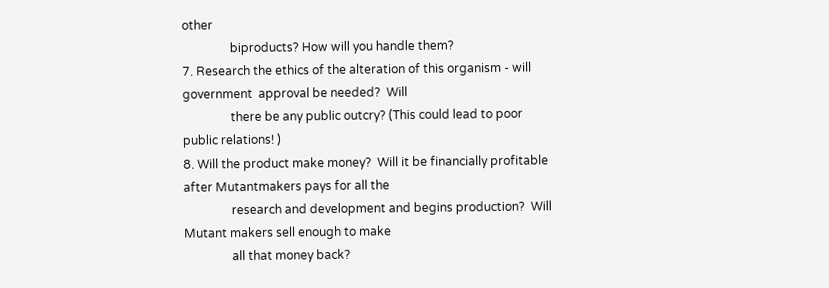other
                biproducts? How will you handle them?
7. Research the ethics of the alteration of this organism - will government  approval be needed?  Will
                there be any public outcry? (This could lead to poor public relations! )
8. Will the product make money?  Will it be financially profitable after Mutantmakers pays for all the
                research and development and begins production?  Will Mutant makers sell enough to make
                all that money back?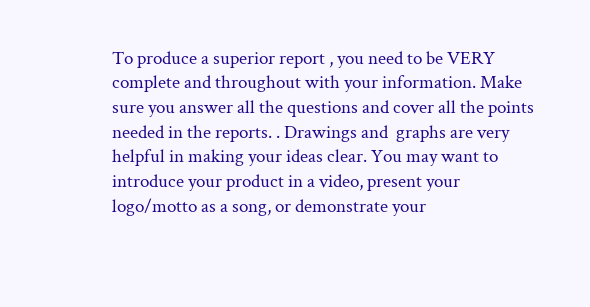To produce a superior report , you need to be VERY complete and throughout with your information. Make sure you answer all the questions and cover all the points needed in the reports. . Drawings and  graphs are very helpful in making your ideas clear. You may want to introduce your product in a video, present your logo/motto as a song, or demonstrate your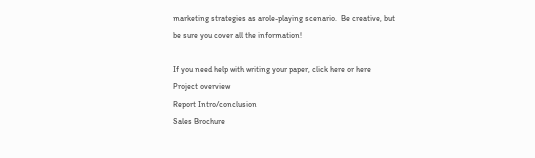marketing strategies as arole-playing scenario.  Be creative, but be sure you cover all the information!

If you need help with writing your paper, click here or here
Project overview
Report Intro/conclusion
Sales Brochure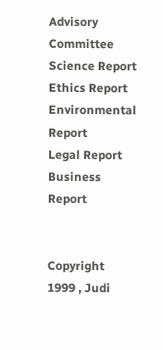Advisory Committee
Science Report
Ethics Report
Environmental Report
Legal Report
Business Report


Copyright  1999 , Judi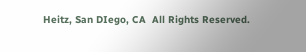Heitz, San DIego, CA  All Rights Reserved.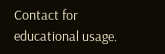Contact for educational usage.